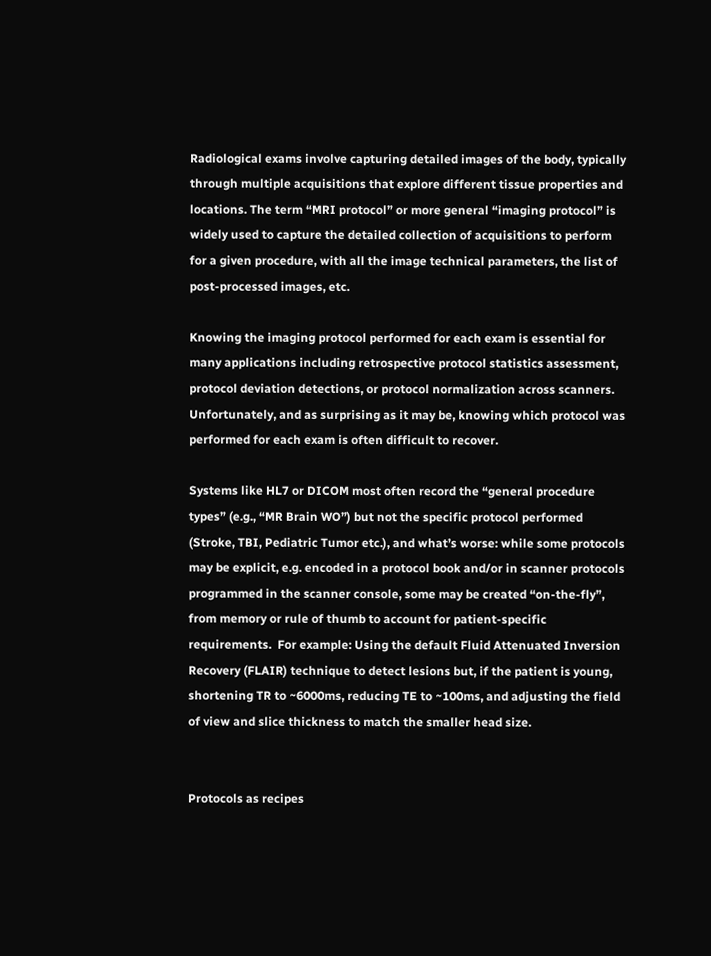Radiological exams involve capturing detailed images of the body, typically through multiple acquisitions that explore different tissue properties and locations. The term “MRI protocol” or more general “imaging protocol” is widely used to capture the detailed collection of acquisitions to perform for a given procedure, with all the image technical parameters, the list of post-processed images, etc.

Knowing the imaging protocol performed for each exam is essential for many applications including retrospective protocol statistics assessment, protocol deviation detections, or protocol normalization across scanners. Unfortunately, and as surprising as it may be, knowing which protocol was performed for each exam is often difficult to recover.

Systems like HL7 or DICOM most often record the “general procedure types” (e.g., “MR Brain WO”) but not the specific protocol performed (Stroke, TBI, Pediatric Tumor etc.), and what’s worse: while some protocols may be explicit, e.g. encoded in a protocol book and/or in scanner protocols programmed in the scanner console, some may be created “on-the-fly”, from memory or rule of thumb to account for patient-specific requirements.  For example: Using the default Fluid Attenuated Inversion Recovery (FLAIR) technique to detect lesions but, if the patient is young, shortening TR to ~6000ms, reducing TE to ~100ms, and adjusting the field of view and slice thickness to match the smaller head size.


Protocols as recipes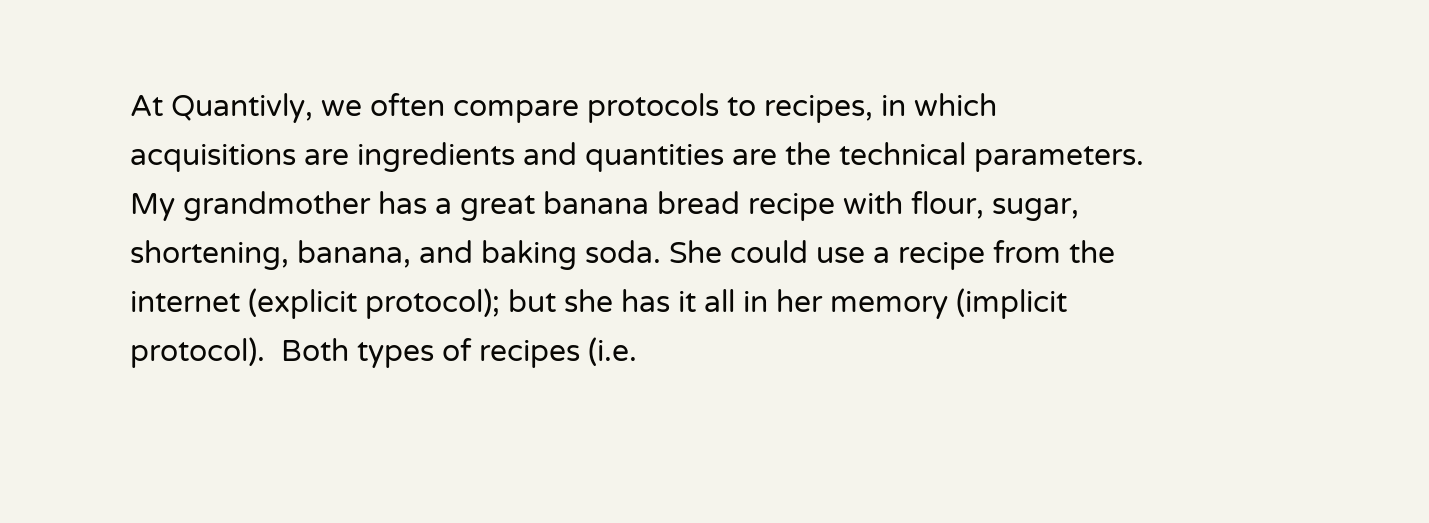At Quantivly, we often compare protocols to recipes, in which acquisitions are ingredients and quantities are the technical parameters. My grandmother has a great banana bread recipe with flour, sugar, shortening, banana, and baking soda. She could use a recipe from the internet (explicit protocol); but she has it all in her memory (implicit protocol).  Both types of recipes (i.e.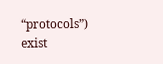“protocols”) exist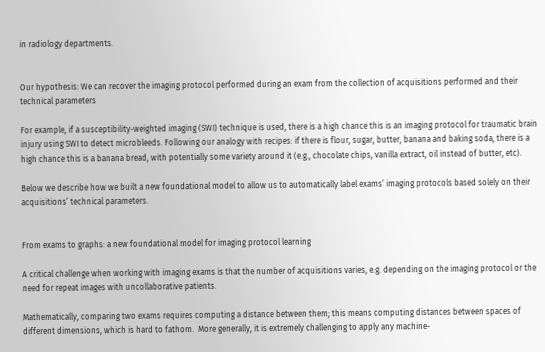in radiology departments.


Our hypothesis: We can recover the imaging protocol performed during an exam from the collection of acquisitions performed and their technical parameters

For example, if a susceptibility-weighted imaging (SWI) technique is used, there is a high chance this is an imaging protocol for traumatic brain injury using SWI to detect microbleeds. Following our analogy with recipes: if there is flour, sugar, butter, banana and baking soda, there is a high chance this is a banana bread, with potentially some variety around it (e.g., chocolate chips, vanilla extract, oil instead of butter, etc).

Below we describe how we built a new foundational model to allow us to automatically label exams’ imaging protocols based solely on their acquisitions’ technical parameters.


From exams to graphs: a new foundational model for imaging protocol learning

A critical challenge when working with imaging exams is that the number of acquisitions varies, e.g. depending on the imaging protocol or the need for repeat images with uncollaborative patients.

Mathematically, comparing two exams requires computing a distance between them; this means computing distances between spaces of different dimensions, which is hard to fathom.  More generally, it is extremely challenging to apply any machine-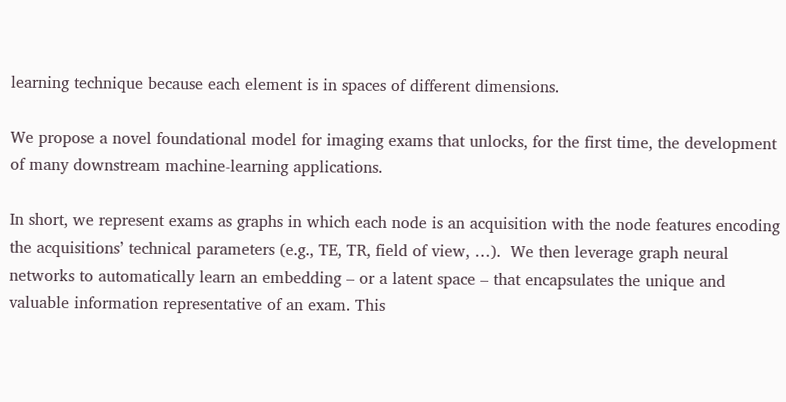learning technique because each element is in spaces of different dimensions.

We propose a novel foundational model for imaging exams that unlocks, for the first time, the development of many downstream machine-learning applications.

In short, we represent exams as graphs in which each node is an acquisition with the node features encoding the acquisitions’ technical parameters (e.g., TE, TR, field of view, …).  We then leverage graph neural networks to automatically learn an embedding – or a latent space – that encapsulates the unique and valuable information representative of an exam. This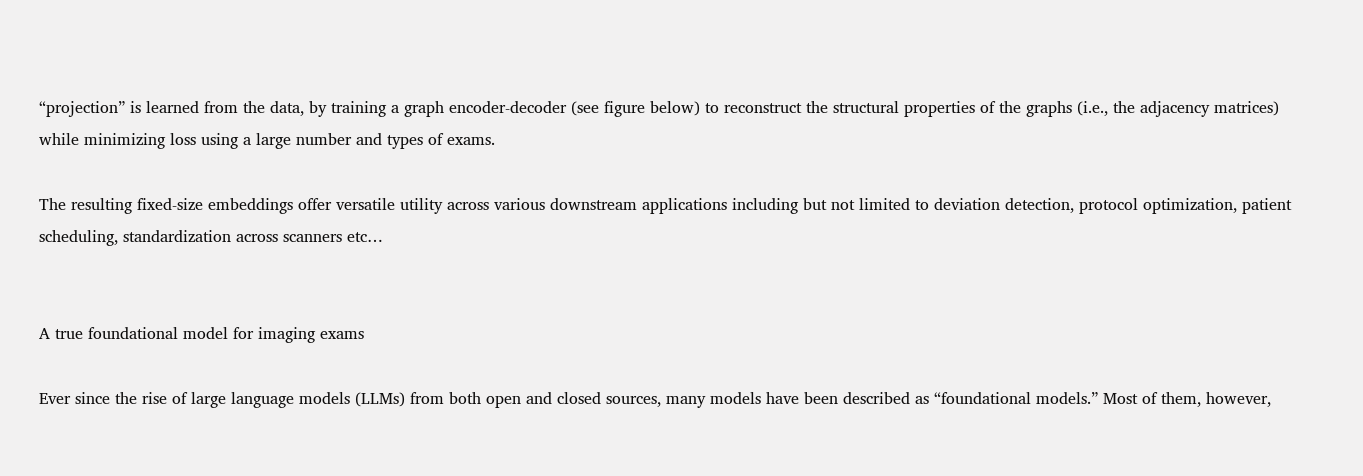“projection” is learned from the data, by training a graph encoder-decoder (see figure below) to reconstruct the structural properties of the graphs (i.e., the adjacency matrices) while minimizing loss using a large number and types of exams.

The resulting fixed-size embeddings offer versatile utility across various downstream applications including but not limited to deviation detection, protocol optimization, patient scheduling, standardization across scanners etc…


A true foundational model for imaging exams

Ever since the rise of large language models (LLMs) from both open and closed sources, many models have been described as “foundational models.” Most of them, however,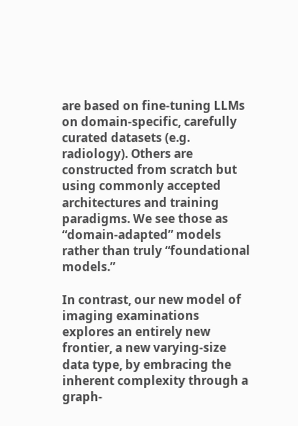are based on fine-tuning LLMs on domain-specific, carefully curated datasets (e.g. radiology). Others are constructed from scratch but using commonly accepted architectures and training paradigms. We see those as “domain-adapted” models rather than truly “foundational models.”

In contrast, our new model of imaging examinations explores an entirely new frontier, a new varying-size data type, by embracing the inherent complexity through a graph-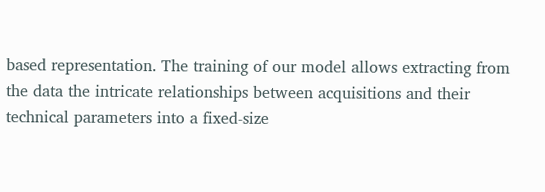based representation. The training of our model allows extracting from the data the intricate relationships between acquisitions and their technical parameters into a fixed-size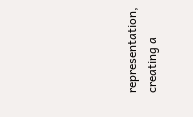representation, creating a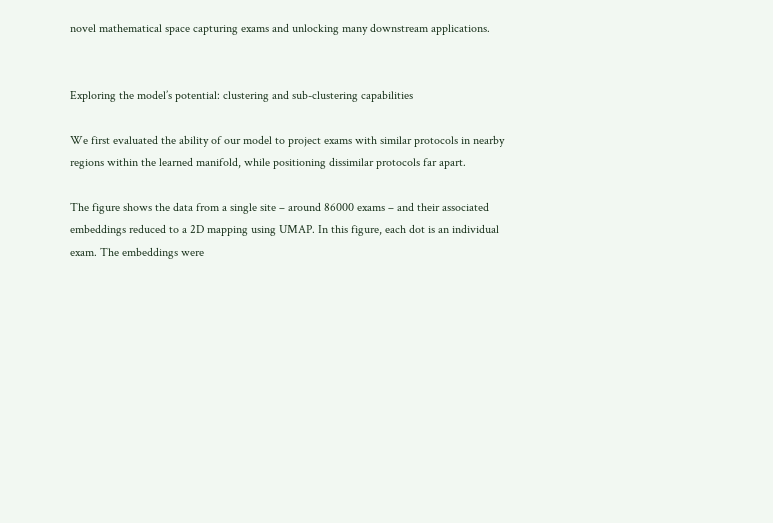novel mathematical space capturing exams and unlocking many downstream applications.


Exploring the model’s potential: clustering and sub-clustering capabilities

We first evaluated the ability of our model to project exams with similar protocols in nearby regions within the learned manifold, while positioning dissimilar protocols far apart.

The figure shows the data from a single site – around 86000 exams – and their associated embeddings reduced to a 2D mapping using UMAP. In this figure, each dot is an individual exam. The embeddings were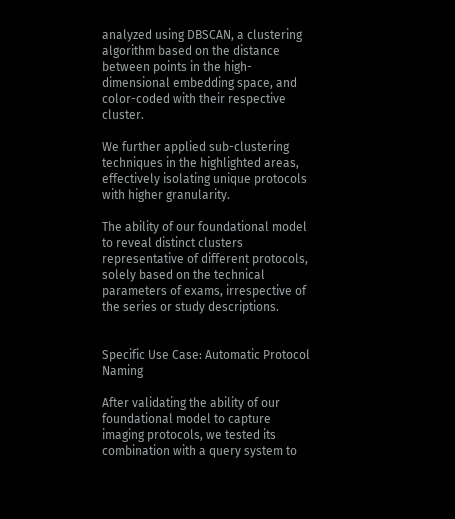analyzed using DBSCAN, a clustering algorithm based on the distance between points in the high-dimensional embedding space, and color-coded with their respective cluster.

We further applied sub-clustering techniques in the highlighted areas, effectively isolating unique protocols with higher granularity.

The ability of our foundational model to reveal distinct clusters representative of different protocols, solely based on the technical parameters of exams, irrespective of the series or study descriptions.


Specific Use Case: Automatic Protocol Naming

After validating the ability of our foundational model to capture imaging protocols, we tested its combination with a query system to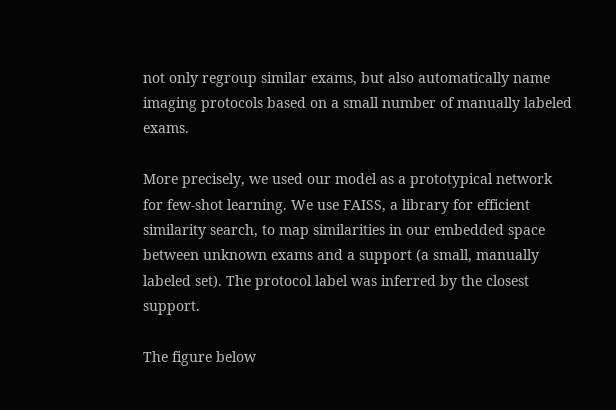not only regroup similar exams, but also automatically name imaging protocols based on a small number of manually labeled exams.

More precisely, we used our model as a prototypical network for few-shot learning. We use FAISS, a library for efficient similarity search, to map similarities in our embedded space between unknown exams and a support (a small, manually labeled set). The protocol label was inferred by the closest support.

The figure below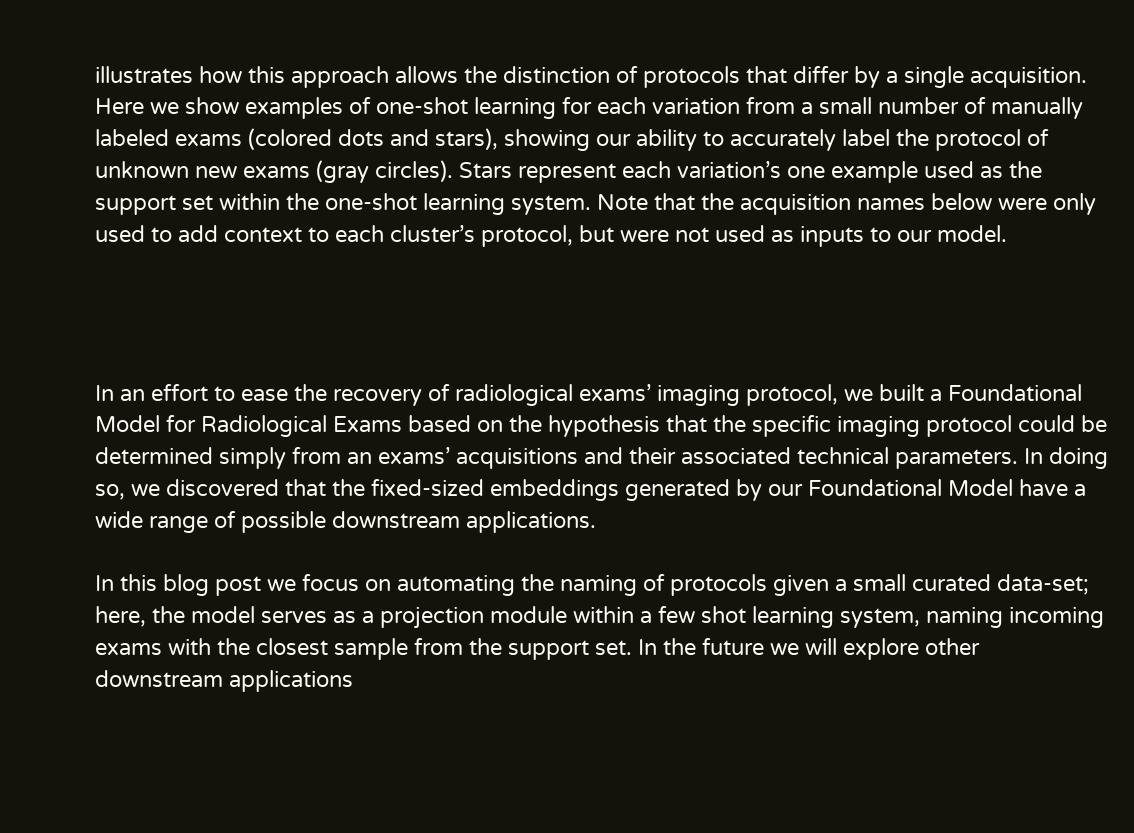illustrates how this approach allows the distinction of protocols that differ by a single acquisition. Here we show examples of one-shot learning for each variation from a small number of manually labeled exams (colored dots and stars), showing our ability to accurately label the protocol of unknown new exams (gray circles). Stars represent each variation’s one example used as the support set within the one-shot learning system. Note that the acquisition names below were only used to add context to each cluster’s protocol, but were not used as inputs to our model.




In an effort to ease the recovery of radiological exams’ imaging protocol, we built a Foundational Model for Radiological Exams based on the hypothesis that the specific imaging protocol could be determined simply from an exams’ acquisitions and their associated technical parameters. In doing so, we discovered that the fixed-sized embeddings generated by our Foundational Model have a wide range of possible downstream applications.

In this blog post we focus on automating the naming of protocols given a small curated data-set; here, the model serves as a projection module within a few shot learning system, naming incoming exams with the closest sample from the support set. In the future we will explore other downstream applications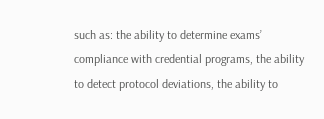such as: the ability to determine exams’ compliance with credential programs, the ability to detect protocol deviations, the ability to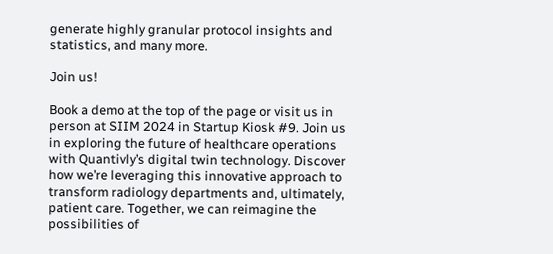generate highly granular protocol insights and statistics, and many more.

Join us!

Book a demo at the top of the page or visit us in person at SIIM 2024 in Startup Kiosk #9. Join us in exploring the future of healthcare operations with Quantivly’s digital twin technology. Discover how we’re leveraging this innovative approach to transform radiology departments and, ultimately, patient care. Together, we can reimagine the possibilities of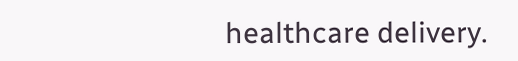healthcare delivery.